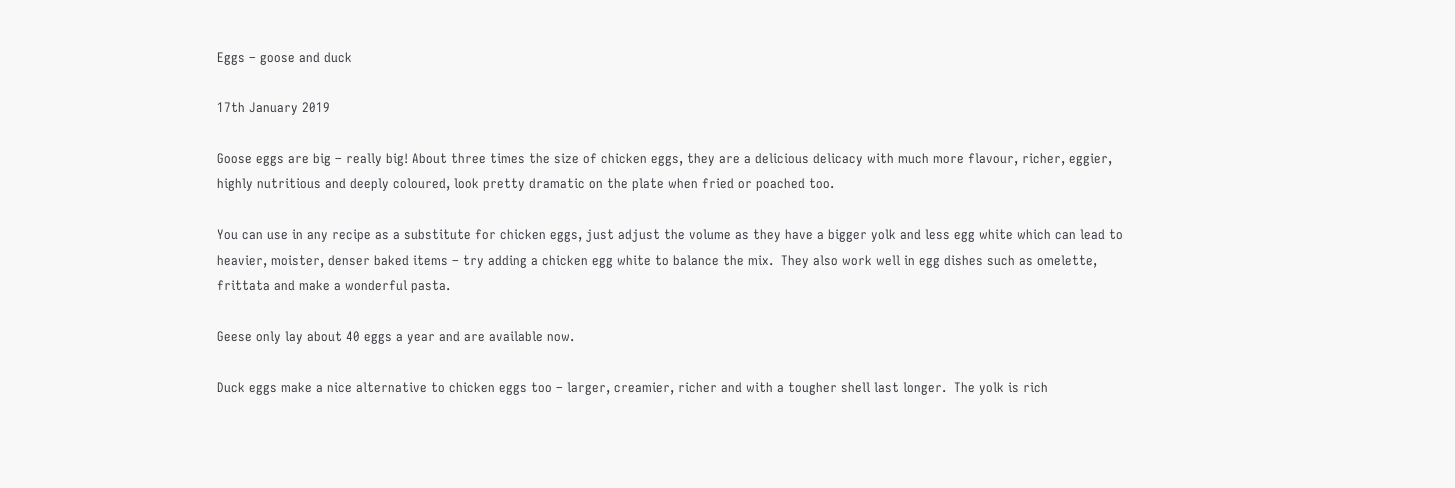Eggs – goose and duck

17th January 2019

Goose eggs are big – really big! About three times the size of chicken eggs, they are a delicious delicacy with much more flavour, richer, eggier, highly nutritious and deeply coloured, look pretty dramatic on the plate when fried or poached too.

You can use in any recipe as a substitute for chicken eggs, just adjust the volume as they have a bigger yolk and less egg white which can lead to heavier, moister, denser baked items – try adding a chicken egg white to balance the mix.  They also work well in egg dishes such as omelette, frittata and make a wonderful pasta.

Geese only lay about 40 eggs a year and are available now.

Duck eggs make a nice alternative to chicken eggs too – larger, creamier, richer and with a tougher shell last longer.  The yolk is rich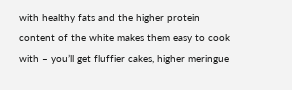with healthy fats and the higher protein content of the white makes them easy to cook with – you’ll get fluffier cakes, higher meringue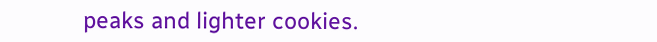peaks and lighter cookies.